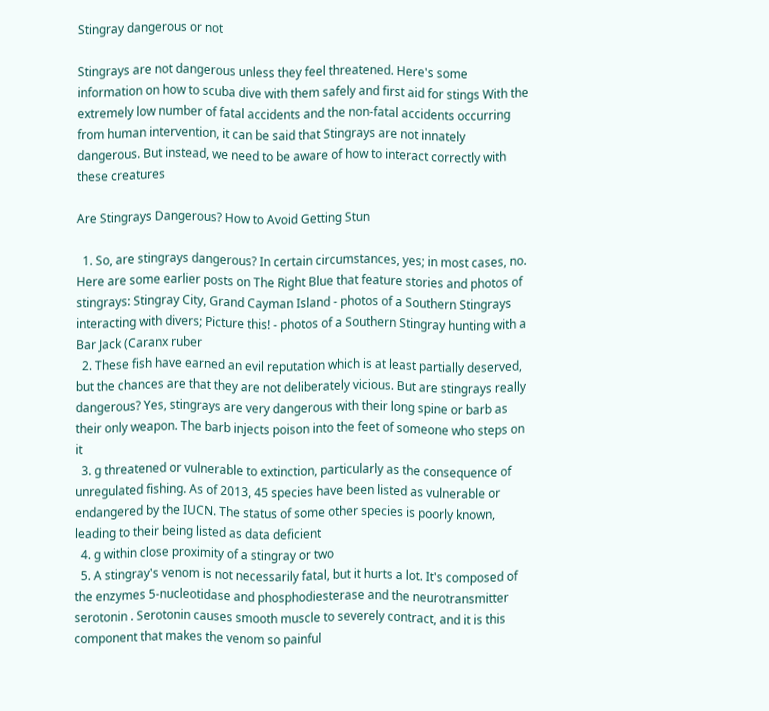Stingray dangerous or not

Stingrays are not dangerous unless they feel threatened. Here's some information on how to scuba dive with them safely and first aid for stings With the extremely low number of fatal accidents and the non-fatal accidents occurring from human intervention, it can be said that Stingrays are not innately dangerous. But instead, we need to be aware of how to interact correctly with these creatures

Are Stingrays Dangerous? How to Avoid Getting Stun

  1. So, are stingrays dangerous? In certain circumstances, yes; in most cases, no. Here are some earlier posts on The Right Blue that feature stories and photos of stingrays: Stingray City, Grand Cayman Island - photos of a Southern Stingrays interacting with divers; Picture this! - photos of a Southern Stingray hunting with a Bar Jack (Caranx ruber
  2. These fish have earned an evil reputation which is at least partially deserved, but the chances are that they are not deliberately vicious. But are stingrays really dangerous? Yes, stingrays are very dangerous with their long spine or barb as their only weapon. The barb injects poison into the feet of someone who steps on it
  3. g threatened or vulnerable to extinction, particularly as the consequence of unregulated fishing. As of 2013, 45 species have been listed as vulnerable or endangered by the IUCN. The status of some other species is poorly known, leading to their being listed as data deficient
  4. g within close proximity of a stingray or two
  5. A stingray's venom is not necessarily fatal, but it hurts a lot. It's composed of the enzymes 5-nucleotidase and phosphodiesterase and the neurotransmitter serotonin . Serotonin causes smooth muscle to severely contract, and it is this component that makes the venom so painful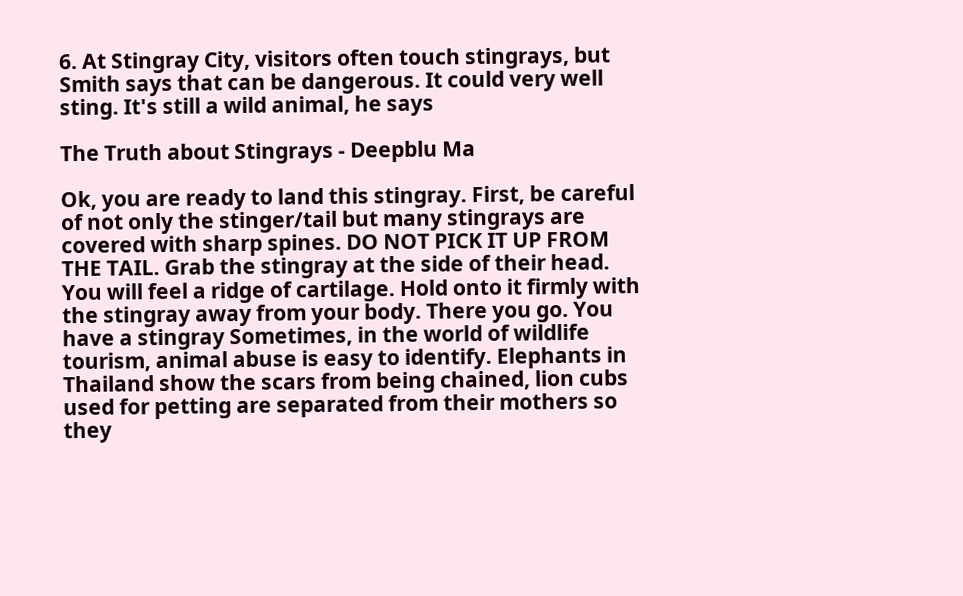6. At Stingray City, visitors often touch stingrays, but Smith says that can be dangerous. It could very well sting. It's still a wild animal, he says

The Truth about Stingrays - Deepblu Ma

Ok, you are ready to land this stingray. First, be careful of not only the stinger/tail but many stingrays are covered with sharp spines. DO NOT PICK IT UP FROM THE TAIL. Grab the stingray at the side of their head. You will feel a ridge of cartilage. Hold onto it firmly with the stingray away from your body. There you go. You have a stingray Sometimes, in the world of wildlife tourism, animal abuse is easy to identify. Elephants in Thailand show the scars from being chained, lion cubs used for petting are separated from their mothers so they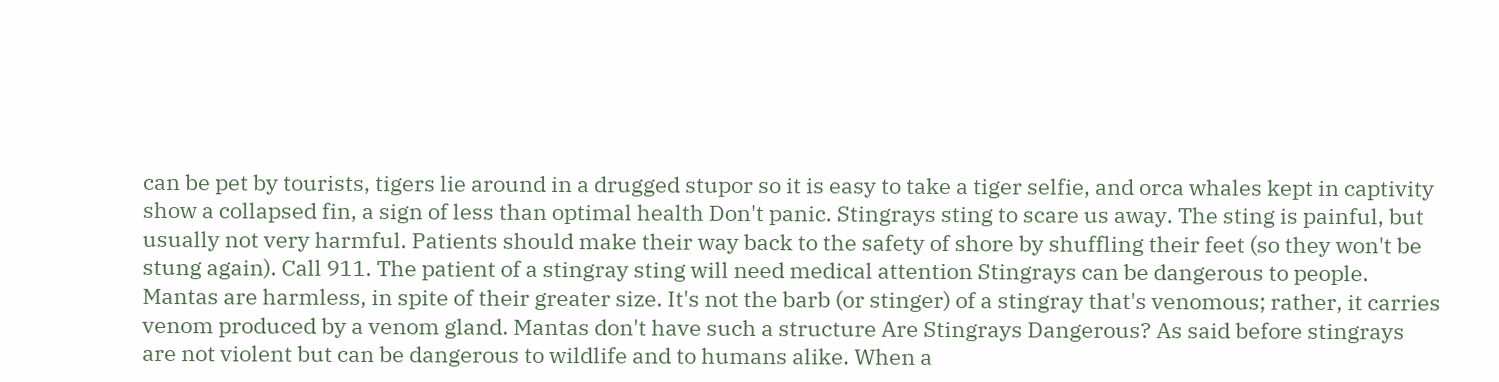can be pet by tourists, tigers lie around in a drugged stupor so it is easy to take a tiger selfie, and orca whales kept in captivity show a collapsed fin, a sign of less than optimal health Don't panic. Stingrays sting to scare us away. The sting is painful, but usually not very harmful. Patients should make their way back to the safety of shore by shuffling their feet (so they won't be stung again). Call 911. The patient of a stingray sting will need medical attention Stingrays can be dangerous to people. Mantas are harmless, in spite of their greater size. It's not the barb (or stinger) of a stingray that's venomous; rather, it carries venom produced by a venom gland. Mantas don't have such a structure Are Stingrays Dangerous? As said before stingrays are not violent but can be dangerous to wildlife and to humans alike. When a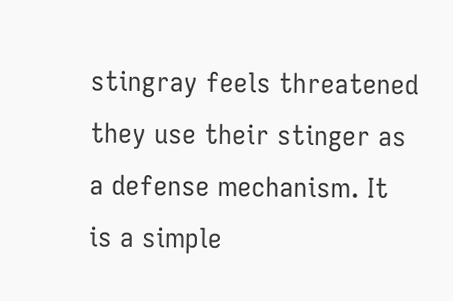stingray feels threatened they use their stinger as a defense mechanism. It is a simple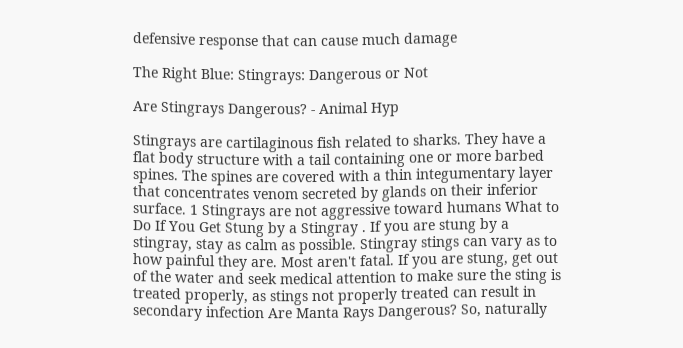defensive response that can cause much damage

The Right Blue: Stingrays: Dangerous or Not

Are Stingrays Dangerous? - Animal Hyp

Stingrays are cartilaginous fish related to sharks. They have a flat body structure with a tail containing one or more barbed spines. The spines are covered with a thin integumentary layer that concentrates venom secreted by glands on their inferior surface. 1 Stingrays are not aggressive toward humans What to Do If You Get Stung by a Stingray . If you are stung by a stingray, stay as calm as possible. Stingray stings can vary as to how painful they are. Most aren't fatal. If you are stung, get out of the water and seek medical attention to make sure the sting is treated properly, as stings not properly treated can result in secondary infection Are Manta Rays Dangerous? So, naturally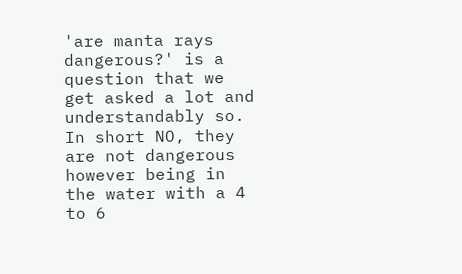'are manta rays dangerous?' is a question that we get asked a lot and understandably so. In short NO, they are not dangerous however being in the water with a 4 to 6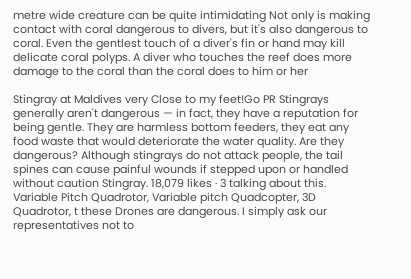metre wide creature can be quite intimidating Not only is making contact with coral dangerous to divers, but it's also dangerous to coral. Even the gentlest touch of a diver's fin or hand may kill delicate coral polyps. A diver who touches the reef does more damage to the coral than the coral does to him or her

Stingray at Maldives very Close to my feet!Go PR Stingrays generally aren't dangerous — in fact, they have a reputation for being gentle. They are harmless bottom feeders, they eat any food waste that would deteriorate the water quality. Are they dangerous? Although stingrays do not attack people, the tail spines can cause painful wounds if stepped upon or handled without caution Stingray. 18,079 likes · 3 talking about this. Variable Pitch Quadrotor, Variable pitch Quadcopter, 3D Quadrotor, t these Drones are dangerous. I simply ask our representatives not to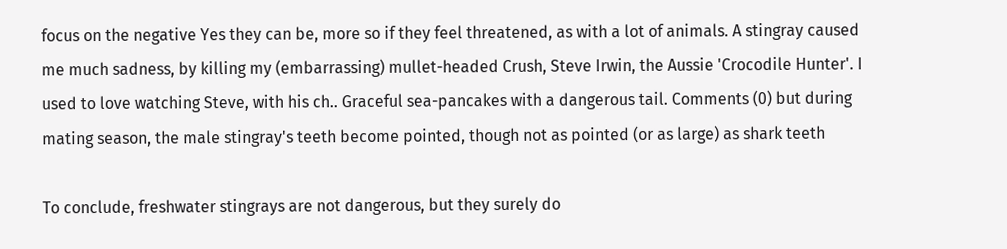focus on the negative Yes they can be, more so if they feel threatened, as with a lot of animals. A stingray caused me much sadness, by killing my (embarrassing) mullet-headed Crush, Steve Irwin, the Aussie 'Crocodile Hunter'. I used to love watching Steve, with his ch.. Graceful sea-pancakes with a dangerous tail. Comments (0) but during mating season, the male stingray's teeth become pointed, though not as pointed (or as large) as shark teeth

To conclude, freshwater stingrays are not dangerous, but they surely do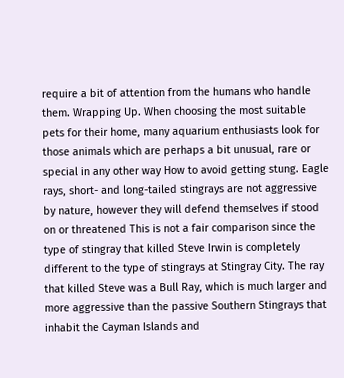require a bit of attention from the humans who handle them. Wrapping Up. When choosing the most suitable pets for their home, many aquarium enthusiasts look for those animals which are perhaps a bit unusual, rare or special in any other way How to avoid getting stung. Eagle rays, short- and long-tailed stingrays are not aggressive by nature, however they will defend themselves if stood on or threatened This is not a fair comparison since the type of stingray that killed Steve Irwin is completely different to the type of stingrays at Stingray City. The ray that killed Steve was a Bull Ray, which is much larger and more aggressive than the passive Southern Stingrays that inhabit the Cayman Islands and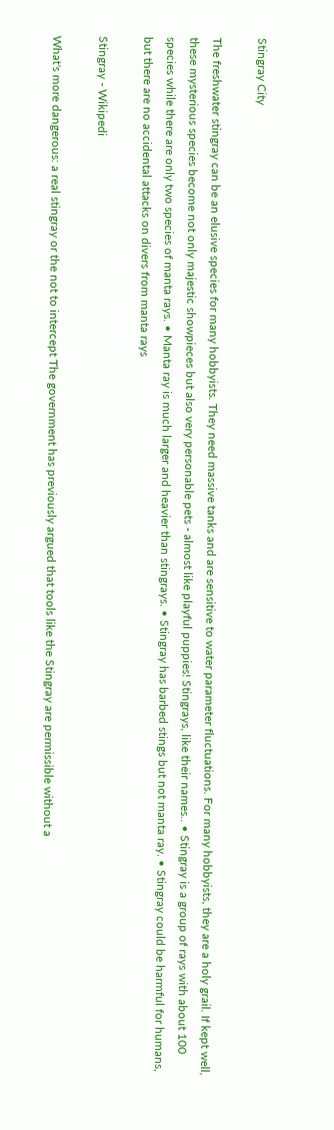Stingray City

The freshwater stingray can be an elusive species for many hobbyists. They need massive tanks and are sensitive to water parameter fluctuations. For many hobbyists, they are a holy grail. If kept well, these mysterious species become not only majestic showpieces but also very personable pets - almost like playful puppies! Stingrays, like their names.. • Stingray is a group of rays with about 100 species while there are only two species of manta rays. • Manta ray is much larger and heavier than stingrays. • Stingray has barbed stings but not manta ray. • Stingray could be harmful for humans, but there are no accidental attacks on divers from manta rays

Stingray - Wikipedi

What's more dangerous: a real stingray or the not to intercept The government has previously argued that tools like the Stingray are permissible without a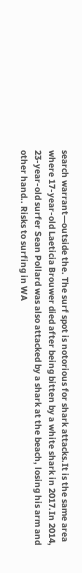search warrant—outside the. The surf spot is notorious for shark attacks.It is the same area where 17-year-old Laeticia Brouwer died after being bitten by a white shark in 2017.In 2014, 23-year-old surfer Sean Pollard was also attacked by a shark at the beach, losing his arm and other hand.. Risks to surfing in WA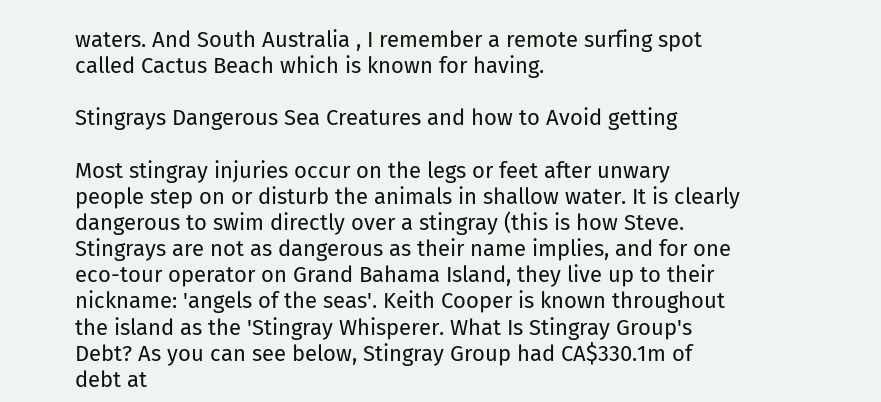waters. And South Australia , I remember a remote surfing spot called Cactus Beach which is known for having.

Stingrays Dangerous Sea Creatures and how to Avoid getting

Most stingray injuries occur on the legs or feet after unwary people step on or disturb the animals in shallow water. It is clearly dangerous to swim directly over a stingray (this is how Steve. Stingrays are not as dangerous as their name implies, and for one eco-tour operator on Grand Bahama Island, they live up to their nickname: 'angels of the seas'. Keith Cooper is known throughout the island as the 'Stingray Whisperer. What Is Stingray Group's Debt? As you can see below, Stingray Group had CA$330.1m of debt at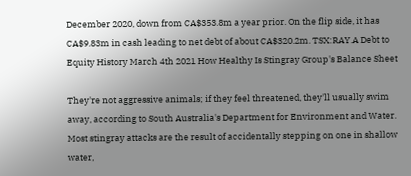December 2020, down from CA$353.8m a year prior. On the flip side, it has CA$9.83m in cash leading to net debt of about CA$320.2m. TSX:RAY.A Debt to Equity History March 4th 2021 How Healthy Is Stingray Group's Balance Sheet

They're not aggressive animals; if they feel threatened, they'll usually swim away, according to South Australia's Department for Environment and Water. Most stingray attacks are the result of accidentally stepping on one in shallow water,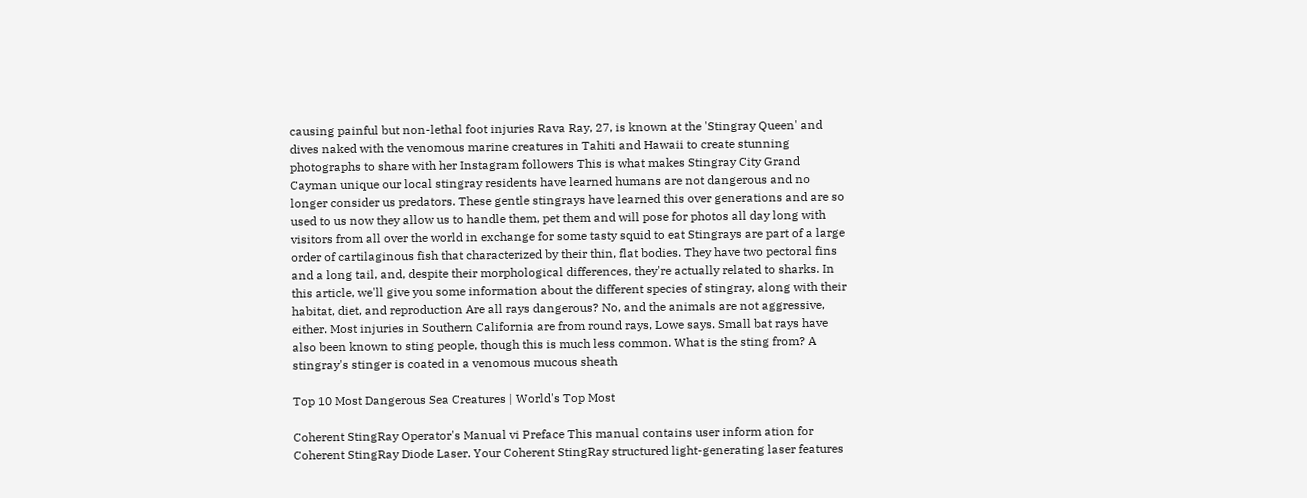causing painful but non-lethal foot injuries Rava Ray, 27, is known at the 'Stingray Queen' and dives naked with the venomous marine creatures in Tahiti and Hawaii to create stunning photographs to share with her Instagram followers This is what makes Stingray City Grand Cayman unique our local stingray residents have learned humans are not dangerous and no longer consider us predators. These gentle stingrays have learned this over generations and are so used to us now they allow us to handle them, pet them and will pose for photos all day long with visitors from all over the world in exchange for some tasty squid to eat Stingrays are part of a large order of cartilaginous fish that characterized by their thin, flat bodies. They have two pectoral fins and a long tail, and, despite their morphological differences, they're actually related to sharks. In this article, we'll give you some information about the different species of stingray, along with their habitat, diet, and reproduction Are all rays dangerous? No, and the animals are not aggressive, either. Most injuries in Southern California are from round rays, Lowe says. Small bat rays have also been known to sting people, though this is much less common. What is the sting from? A stingray's stinger is coated in a venomous mucous sheath

Top 10 Most Dangerous Sea Creatures | World's Top Most

Coherent StingRay Operator's Manual vi Preface This manual contains user inform ation for Coherent StingRay Diode Laser. Your Coherent StingRay structured light-generating laser features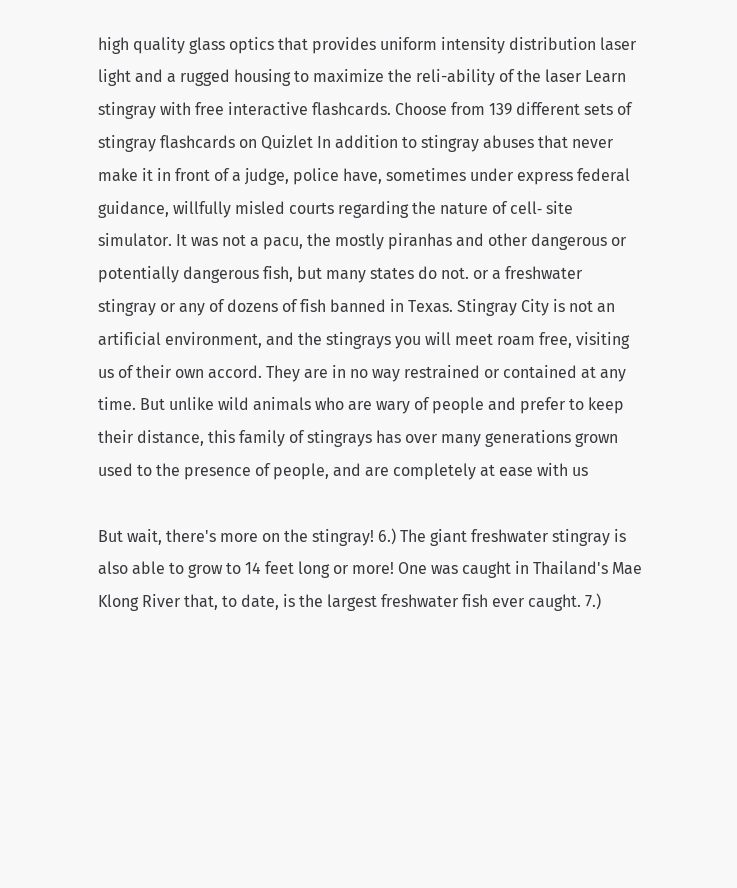high quality glass optics that provides uniform intensity distribution laser light and a rugged housing to maximize the reli-ability of the laser Learn stingray with free interactive flashcards. Choose from 139 different sets of stingray flashcards on Quizlet In addition to stingray abuses that never make it in front of a judge, police have, sometimes under express federal guidance, willfully misled courts regarding the nature of cell‐ site simulator. It was not a pacu, the mostly piranhas and other dangerous or potentially dangerous fish, but many states do not. or a freshwater stingray or any of dozens of fish banned in Texas. Stingray City is not an artificial environment, and the stingrays you will meet roam free, visiting us of their own accord. They are in no way restrained or contained at any time. But unlike wild animals who are wary of people and prefer to keep their distance, this family of stingrays has over many generations grown used to the presence of people, and are completely at ease with us

But wait, there's more on the stingray! 6.) The giant freshwater stingray is also able to grow to 14 feet long or more! One was caught in Thailand's Mae Klong River that, to date, is the largest freshwater fish ever caught. 7.)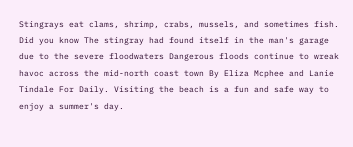Stingrays eat clams, shrimp, crabs, mussels, and sometimes fish. Did you know The stingray had found itself in the man's garage due to the severe floodwaters Dangerous floods continue to wreak havoc across the mid-north coast town By Eliza Mcphee and Lanie Tindale For Daily. Visiting the beach is a fun and safe way to enjoy a summer's day.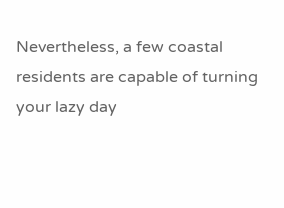Nevertheless, a few coastal residents are capable of turning your lazy day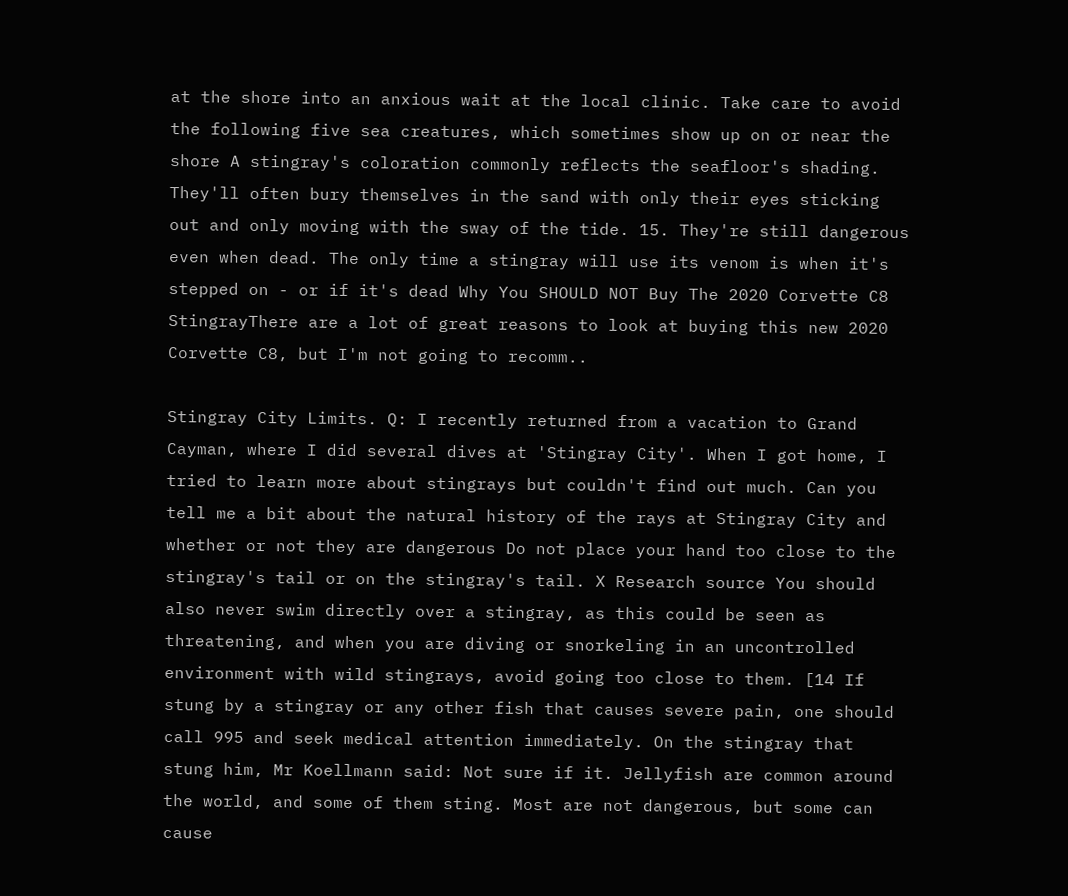at the shore into an anxious wait at the local clinic. Take care to avoid the following five sea creatures, which sometimes show up on or near the shore A stingray's coloration commonly reflects the seafloor's shading. They'll often bury themselves in the sand with only their eyes sticking out and only moving with the sway of the tide. 15. They're still dangerous even when dead. The only time a stingray will use its venom is when it's stepped on - or if it's dead Why You SHOULD NOT Buy The 2020 Corvette C8 StingrayThere are a lot of great reasons to look at buying this new 2020 Corvette C8, but I'm not going to recomm..

Stingray City Limits. Q: I recently returned from a vacation to Grand Cayman, where I did several dives at 'Stingray City'. When I got home, I tried to learn more about stingrays but couldn't find out much. Can you tell me a bit about the natural history of the rays at Stingray City and whether or not they are dangerous Do not place your hand too close to the stingray's tail or on the stingray's tail. X Research source You should also never swim directly over a stingray, as this could be seen as threatening, and when you are diving or snorkeling in an uncontrolled environment with wild stingrays, avoid going too close to them. [14 If stung by a stingray or any other fish that causes severe pain, one should call 995 and seek medical attention immediately. On the stingray that stung him, Mr Koellmann said: Not sure if it. Jellyfish are common around the world, and some of them sting. Most are not dangerous, but some can cause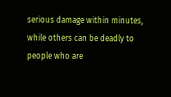serious damage within minutes, while others can be deadly to people who are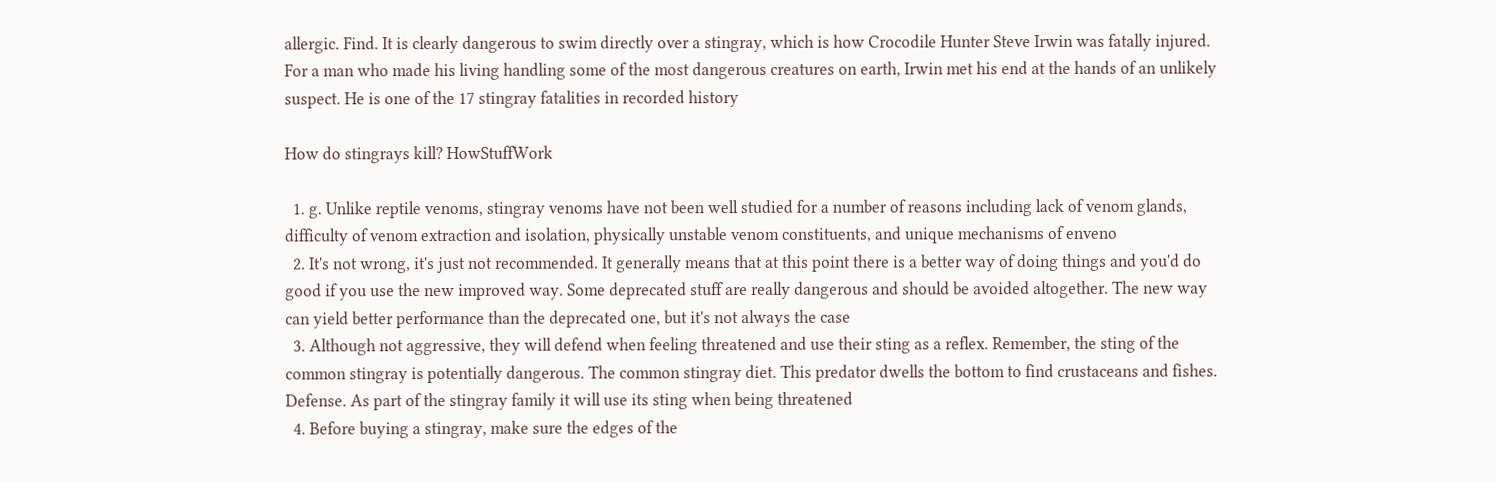allergic. Find. It is clearly dangerous to swim directly over a stingray, which is how Crocodile Hunter Steve Irwin was fatally injured. For a man who made his living handling some of the most dangerous creatures on earth, Irwin met his end at the hands of an unlikely suspect. He is one of the 17 stingray fatalities in recorded history

How do stingrays kill? HowStuffWork

  1. g. Unlike reptile venoms, stingray venoms have not been well studied for a number of reasons including lack of venom glands, difficulty of venom extraction and isolation, physically unstable venom constituents, and unique mechanisms of enveno
  2. It's not wrong, it's just not recommended. It generally means that at this point there is a better way of doing things and you'd do good if you use the new improved way. Some deprecated stuff are really dangerous and should be avoided altogether. The new way can yield better performance than the deprecated one, but it's not always the case
  3. Although not aggressive, they will defend when feeling threatened and use their sting as a reflex. Remember, the sting of the common stingray is potentially dangerous. The common stingray diet. This predator dwells the bottom to find crustaceans and fishes. Defense. As part of the stingray family it will use its sting when being threatened
  4. Before buying a stingray, make sure the edges of the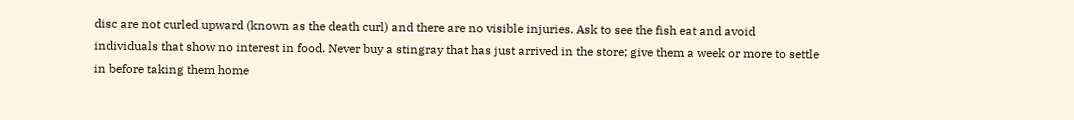disc are not curled upward (known as the death curl) and there are no visible injuries. Ask to see the fish eat and avoid individuals that show no interest in food. Never buy a stingray that has just arrived in the store; give them a week or more to settle in before taking them home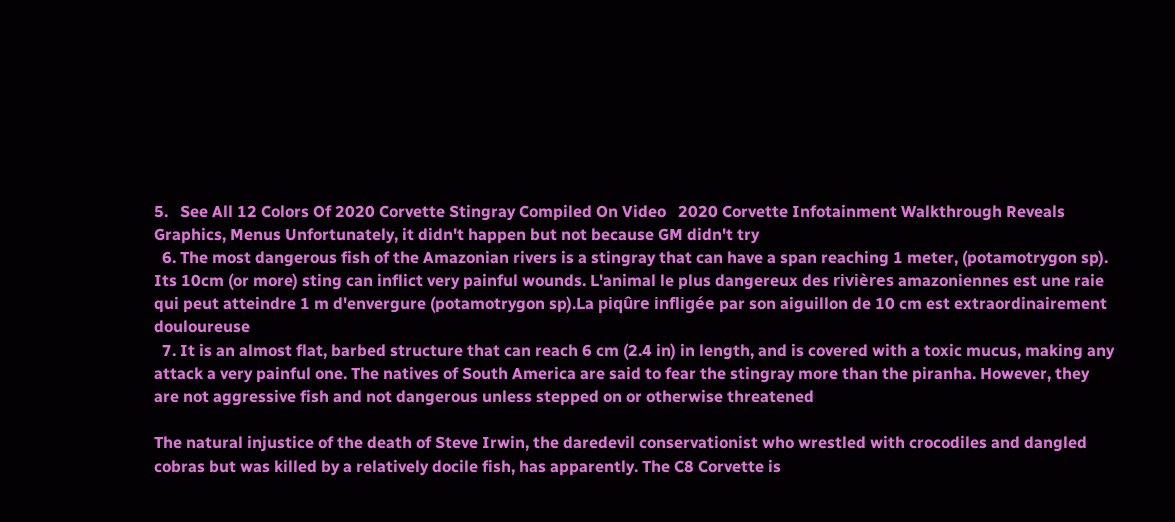5.   See All 12 Colors Of 2020 Corvette Stingray Compiled On Video   2020 Corvette Infotainment Walkthrough Reveals Graphics, Menus Unfortunately, it didn't happen but not because GM didn't try
  6. The most dangerous fish of the Amazonian rivers is a stingray that can have a span reaching 1 meter, (potamotrygon sp). Its 10cm (or more) sting can inflict very painful wounds. L'animal le plus dangereux des rivières amazoniennes est une raie qui peut atteindre 1 m d'envergure (potamotrygon sp).La piqûre infligée par son aiguillon de 10 cm est extraordinairement douloureuse
  7. It is an almost flat, barbed structure that can reach 6 cm (2.4 in) in length, and is covered with a toxic mucus, making any attack a very painful one. The natives of South America are said to fear the stingray more than the piranha. However, they are not aggressive fish and not dangerous unless stepped on or otherwise threatened

The natural injustice of the death of Steve Irwin, the daredevil conservationist who wrestled with crocodiles and dangled cobras but was killed by a relatively docile fish, has apparently. The C8 Corvette is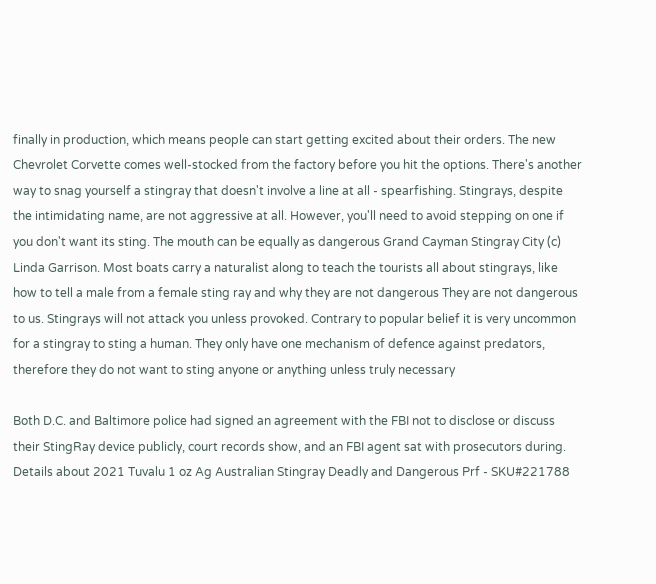finally in production, which means people can start getting excited about their orders. The new Chevrolet Corvette comes well-stocked from the factory before you hit the options. There's another way to snag yourself a stingray that doesn't involve a line at all - spearfishing. Stingrays, despite the intimidating name, are not aggressive at all. However, you'll need to avoid stepping on one if you don't want its sting. The mouth can be equally as dangerous Grand Cayman Stingray City (c) Linda Garrison. Most boats carry a naturalist along to teach the tourists all about stingrays, like how to tell a male from a female sting ray and why they are not dangerous They are not dangerous to us. Stingrays will not attack you unless provoked. Contrary to popular belief it is very uncommon for a stingray to sting a human. They only have one mechanism of defence against predators, therefore they do not want to sting anyone or anything unless truly necessary

Both D.C. and Baltimore police had signed an agreement with the FBI not to disclose or discuss their StingRay device publicly, court records show, and an FBI agent sat with prosecutors during. Details about 2021 Tuvalu 1 oz Ag Australian Stingray Deadly and Dangerous Prf - SKU#221788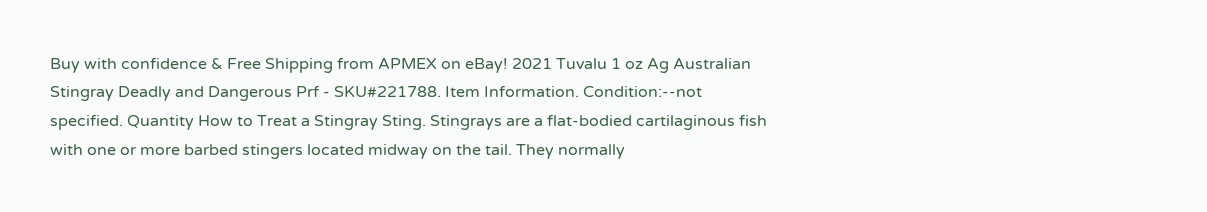Buy with confidence & Free Shipping from APMEX on eBay! 2021 Tuvalu 1 oz Ag Australian Stingray Deadly and Dangerous Prf - SKU#221788. Item Information. Condition:--not specified. Quantity How to Treat a Stingray Sting. Stingrays are a flat-bodied cartilaginous fish with one or more barbed stingers located midway on the tail. They normally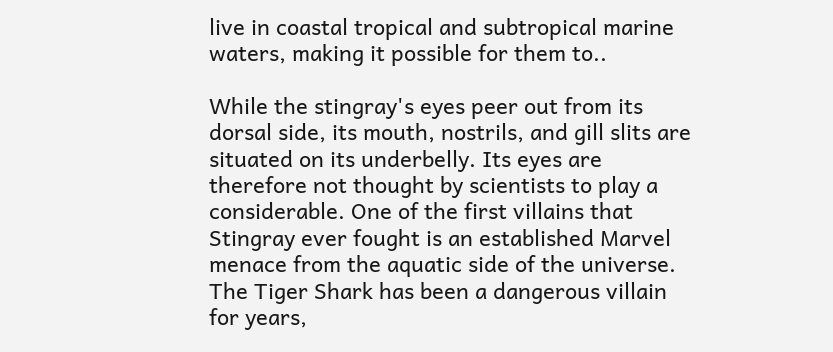live in coastal tropical and subtropical marine waters, making it possible for them to..

While the stingray's eyes peer out from its dorsal side, its mouth, nostrils, and gill slits are situated on its underbelly. Its eyes are therefore not thought by scientists to play a considerable. One of the first villains that Stingray ever fought is an established Marvel menace from the aquatic side of the universe. The Tiger Shark has been a dangerous villain for years,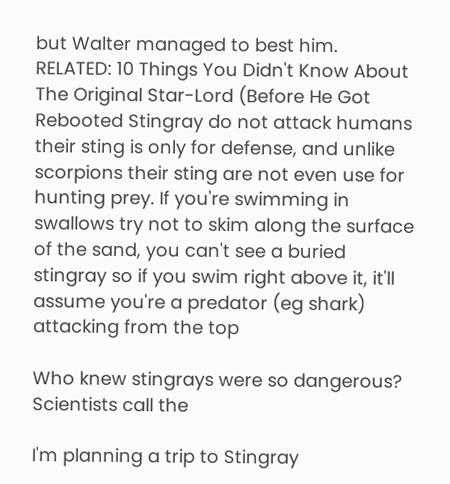but Walter managed to best him. RELATED: 10 Things You Didn't Know About The Original Star-Lord (Before He Got Rebooted Stingray do not attack humans their sting is only for defense, and unlike scorpions their sting are not even use for hunting prey. If you're swimming in swallows try not to skim along the surface of the sand, you can't see a buried stingray so if you swim right above it, it'll assume you're a predator (eg shark) attacking from the top

Who knew stingrays were so dangerous? Scientists call the

I'm planning a trip to Stingray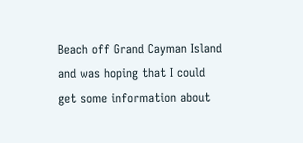Beach off Grand Cayman Island and was hoping that I could get some information about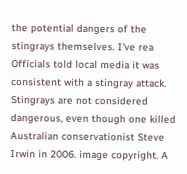the potential dangers of the stingrays themselves. I've rea Officials told local media it was consistent with a stingray attack. Stingrays are not considered dangerous, even though one killed Australian conservationist Steve Irwin in 2006. image copyright. A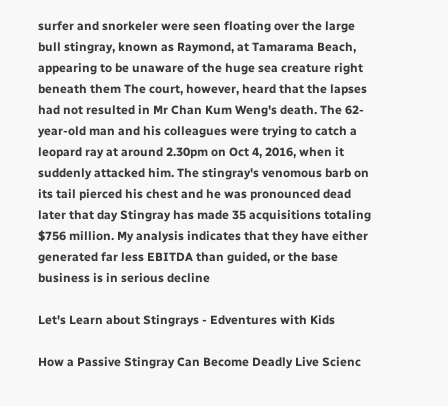surfer and snorkeler were seen floating over the large bull stingray, known as Raymond, at Tamarama Beach, appearing to be unaware of the huge sea creature right beneath them The court, however, heard that the lapses had not resulted in Mr Chan Kum Weng's death. The 62-year-old man and his colleagues were trying to catch a leopard ray at around 2.30pm on Oct 4, 2016, when it suddenly attacked him. The stingray's venomous barb on its tail pierced his chest and he was pronounced dead later that day Stingray has made 35 acquisitions totaling $756 million. My analysis indicates that they have either generated far less EBITDA than guided, or the base business is in serious decline

Let's Learn about Stingrays - Edventures with Kids

How a Passive Stingray Can Become Deadly Live Scienc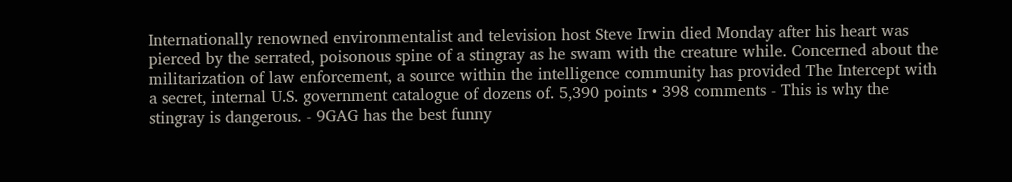Internationally renowned environmentalist and television host Steve Irwin died Monday after his heart was pierced by the serrated, poisonous spine of a stingray as he swam with the creature while. Concerned about the militarization of law enforcement, a source within the intelligence community has provided The Intercept with a secret, internal U.S. government catalogue of dozens of. 5,390 points • 398 comments - This is why the stingray is dangerous. - 9GAG has the best funny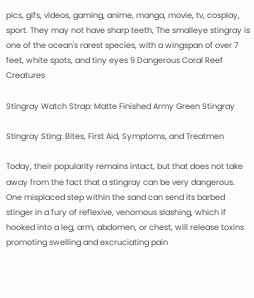pics, gifs, videos, gaming, anime, manga, movie, tv, cosplay, sport. They may not have sharp teeth, The smalleye stingray is one of the ocean's rarest species, with a wingspan of over 7 feet, white spots, and tiny eyes 9 Dangerous Coral Reef Creatures

Stingray Watch Strap: Matte Finished Army Green Stingray

Stingray Sting: Bites, First Aid, Symptoms, and Treatmen

Today, their popularity remains intact, but that does not take away from the fact that a stingray can be very dangerous. One misplaced step within the sand can send its barbed stinger in a fury of reflexive, venomous slashing, which if hooked into a leg, arm, abdomen, or chest, will release toxins promoting swelling and excruciating pain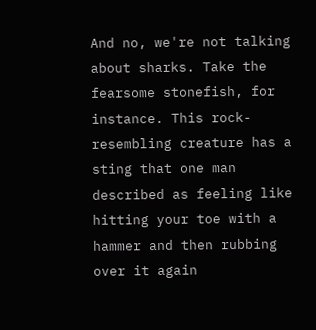And no, we're not talking about sharks. Take the fearsome stonefish, for instance. This rock-resembling creature has a sting that one man described as feeling like hitting your toe with a hammer and then rubbing over it again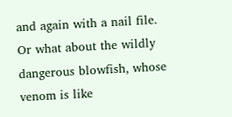and again with a nail file. Or what about the wildly dangerous blowfish, whose venom is like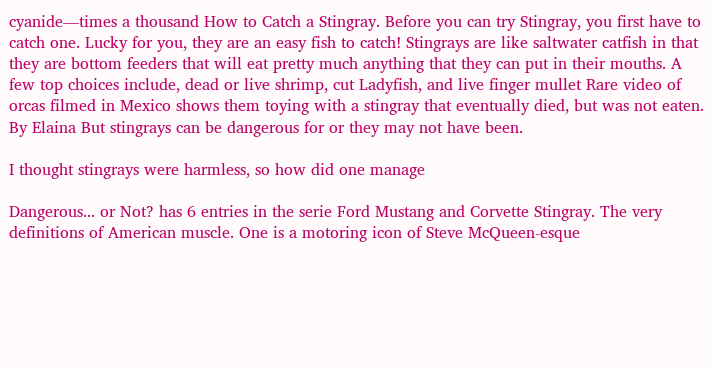cyanide—times a thousand How to Catch a Stingray. Before you can try Stingray, you first have to catch one. Lucky for you, they are an easy fish to catch! Stingrays are like saltwater catfish in that they are bottom feeders that will eat pretty much anything that they can put in their mouths. A few top choices include, dead or live shrimp, cut Ladyfish, and live finger mullet Rare video of orcas filmed in Mexico shows them toying with a stingray that eventually died, but was not eaten. By Elaina But stingrays can be dangerous for or they may not have been.

I thought stingrays were harmless, so how did one manage

Dangerous... or Not? has 6 entries in the serie Ford Mustang and Corvette Stingray. The very definitions of American muscle. One is a motoring icon of Steve McQueen-esque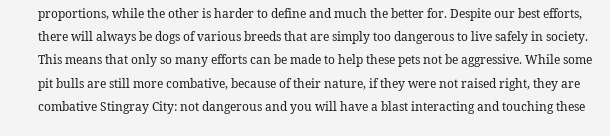proportions, while the other is harder to define and much the better for. Despite our best efforts, there will always be dogs of various breeds that are simply too dangerous to live safely in society. This means that only so many efforts can be made to help these pets not be aggressive. While some pit bulls are still more combative, because of their nature, if they were not raised right, they are combative Stingray City: not dangerous and you will have a blast interacting and touching these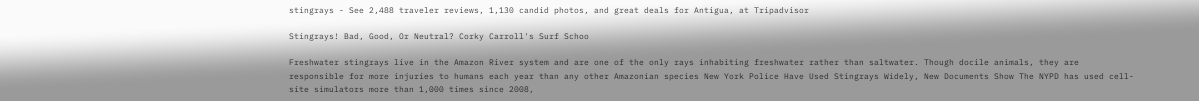stingrays - See 2,488 traveler reviews, 1,130 candid photos, and great deals for Antigua, at Tripadvisor

Stingrays! Bad, Good, Or Neutral? Corky Carroll's Surf Schoo

Freshwater stingrays live in the Amazon River system and are one of the only rays inhabiting freshwater rather than saltwater. Though docile animals, they are responsible for more injuries to humans each year than any other Amazonian species New York Police Have Used Stingrays Widely, New Documents Show The NYPD has used cell-site simulators more than 1,000 times since 2008,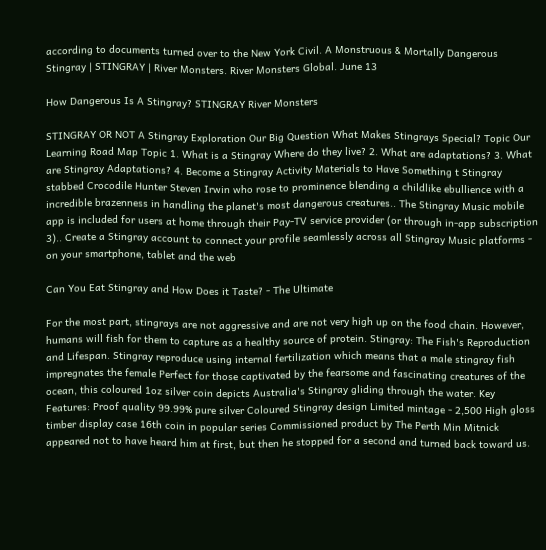according to documents turned over to the New York Civil. A Monstruous & Mortally Dangerous Stingray | STINGRAY | River Monsters. River Monsters Global. June 13

How Dangerous Is A Stingray? STINGRAY River Monsters

STINGRAY OR NOT A Stingray Exploration Our Big Question What Makes Stingrays Special? Topic Our Learning Road Map Topic 1. What is a Stingray Where do they live? 2. What are adaptations? 3. What are Stingray Adaptations? 4. Become a Stingray Activity Materials to Have Something t Stingray stabbed Crocodile Hunter Steven Irwin who rose to prominence blending a childlike ebullience with a incredible brazenness in handling the planet's most dangerous creatures.. The Stingray Music mobile app is included for users at home through their Pay-TV service provider (or through in-app subscription 3).. Create a Stingray account to connect your profile seamlessly across all Stingray Music platforms - on your smartphone, tablet and the web

Can You Eat Stingray and How Does it Taste? - The Ultimate

For the most part, stingrays are not aggressive and are not very high up on the food chain. However, humans will fish for them to capture as a healthy source of protein. Stingray: The Fish's Reproduction and Lifespan. Stingray reproduce using internal fertilization which means that a male stingray fish impregnates the female Perfect for those captivated by the fearsome and fascinating creatures of the ocean, this coloured 1oz silver coin depicts Australia's Stingray gliding through the water. Key Features: Proof quality 99.99% pure silver Coloured Stingray design Limited mintage - 2,500 High gloss timber display case 16th coin in popular series Commissioned product by The Perth Min Mitnick appeared not to have heard him at first, but then he stopped for a second and turned back toward us.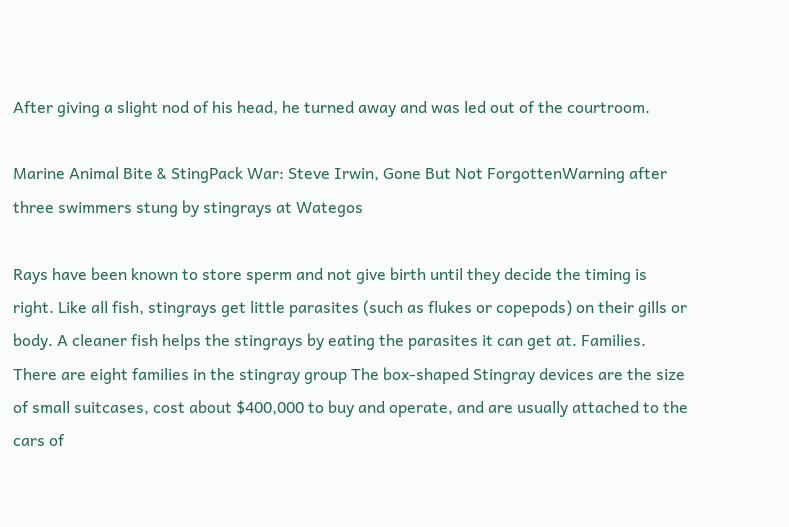After giving a slight nod of his head, he turned away and was led out of the courtroom.

Marine Animal Bite & StingPack War: Steve Irwin, Gone But Not ForgottenWarning after three swimmers stung by stingrays at Wategos

Rays have been known to store sperm and not give birth until they decide the timing is right. Like all fish, stingrays get little parasites (such as flukes or copepods) on their gills or body. A cleaner fish helps the stingrays by eating the parasites it can get at. Families. There are eight families in the stingray group The box-shaped Stingray devices are the size of small suitcases, cost about $400,000 to buy and operate, and are usually attached to the cars of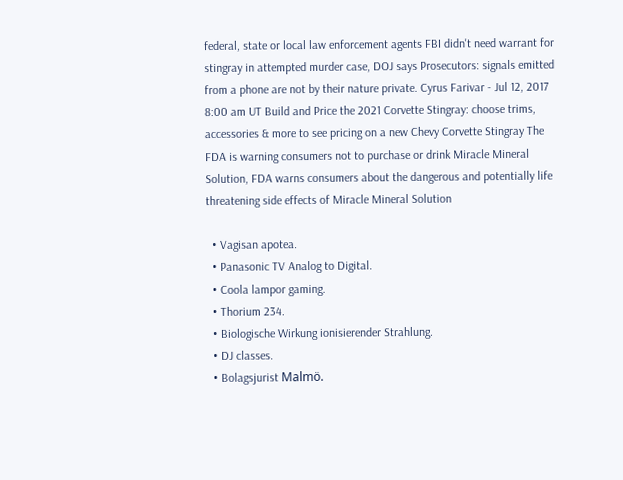federal, state or local law enforcement agents FBI didn't need warrant for stingray in attempted murder case, DOJ says Prosecutors: signals emitted from a phone are not by their nature private. Cyrus Farivar - Jul 12, 2017 8:00 am UT Build and Price the 2021 Corvette Stingray: choose trims, accessories & more to see pricing on a new Chevy Corvette Stingray The FDA is warning consumers not to purchase or drink Miracle Mineral Solution, FDA warns consumers about the dangerous and potentially life threatening side effects of Miracle Mineral Solution

  • Vagisan apotea.
  • Panasonic TV Analog to Digital.
  • Coola lampor gaming.
  • Thorium 234.
  • Biologische Wirkung ionisierender Strahlung.
  • DJ classes.
  • Bolagsjurist Malmö.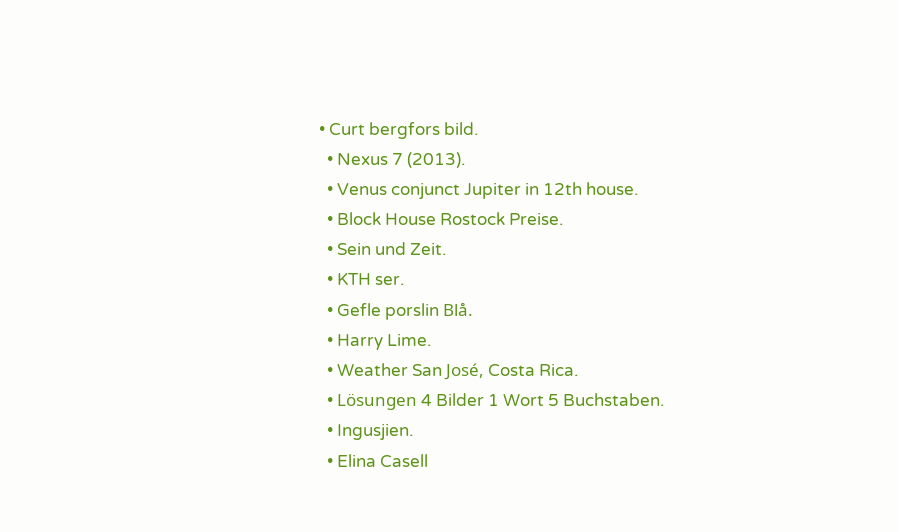• Curt bergfors bild.
  • Nexus 7 (2013).
  • Venus conjunct Jupiter in 12th house.
  • Block House Rostock Preise.
  • Sein und Zeit.
  • KTH ser.
  • Gefle porslin Blå.
  • Harry Lime.
  • Weather San José, Costa Rica.
  • Lösungen 4 Bilder 1 Wort 5 Buchstaben.
  • Ingusjien.
  • Elina Casell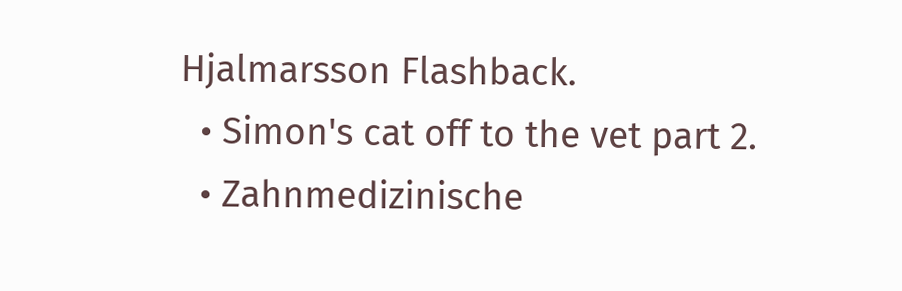Hjalmarsson Flashback.
  • Simon's cat off to the vet part 2.
  • Zahnmedizinische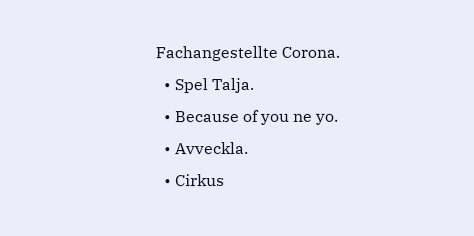Fachangestellte Corona.
  • Spel Talja.
  • Because of you ne yo.
  • Avveckla.
  • Cirkus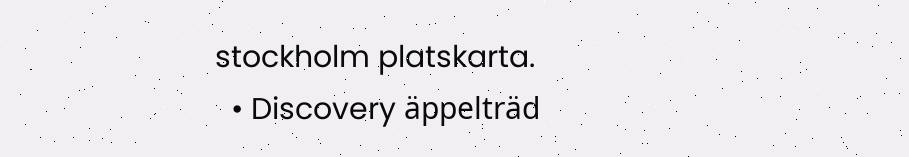stockholm platskarta.
  • Discovery äppelträd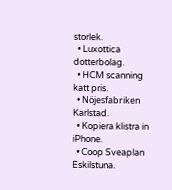storlek.
  • Luxottica dotterbolag.
  • HCM scanning katt pris.
  • Nöjesfabriken Karlstad.
  • Kopiera klistra in iPhone.
  • Coop Sveaplan Eskilstuna.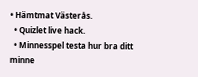• Hämtmat Västerås.
  • Quizlet live hack.
  • Minnesspel testa hur bra ditt minne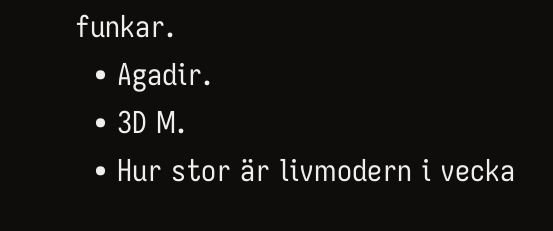funkar.
  • Agadir.
  • 3D M.
  • Hur stor är livmodern i vecka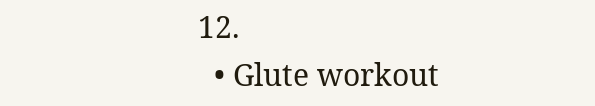12.
  • Glute workout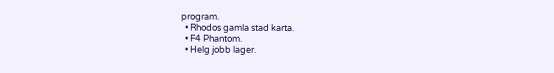program.
  • Rhodos gamla stad karta.
  • F4 Phantom.
  • Helg jobb lager.